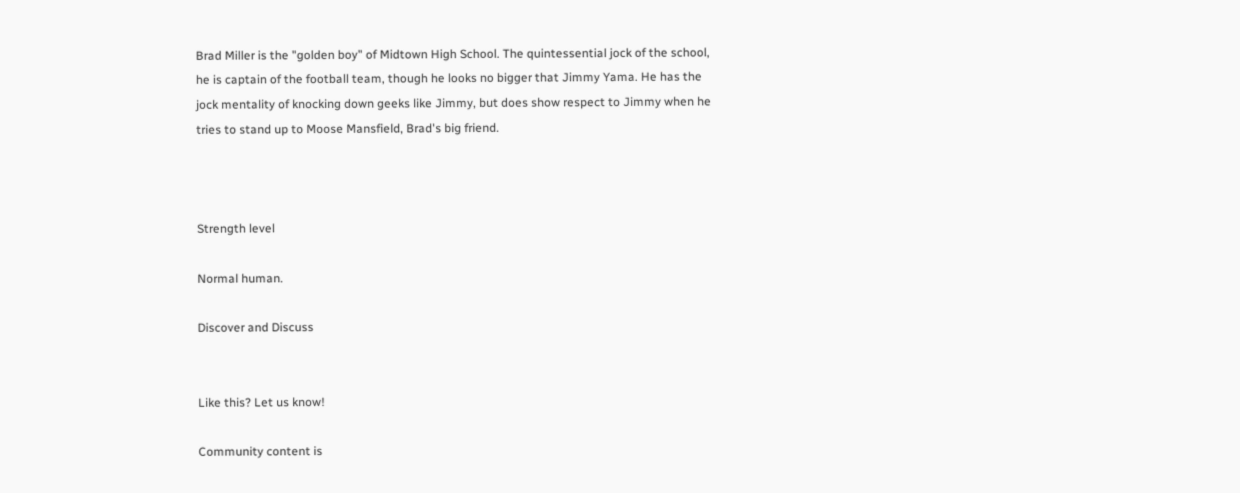Brad Miller is the "golden boy" of Midtown High School. The quintessential jock of the school, he is captain of the football team, though he looks no bigger that Jimmy Yama. He has the jock mentality of knocking down geeks like Jimmy, but does show respect to Jimmy when he tries to stand up to Moose Mansfield, Brad's big friend.



Strength level

Normal human.

Discover and Discuss


Like this? Let us know!

Community content is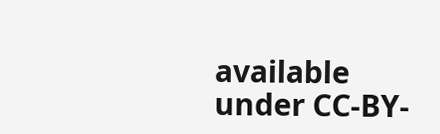available under CC-BY-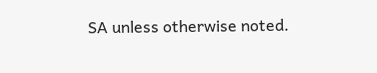SA unless otherwise noted.